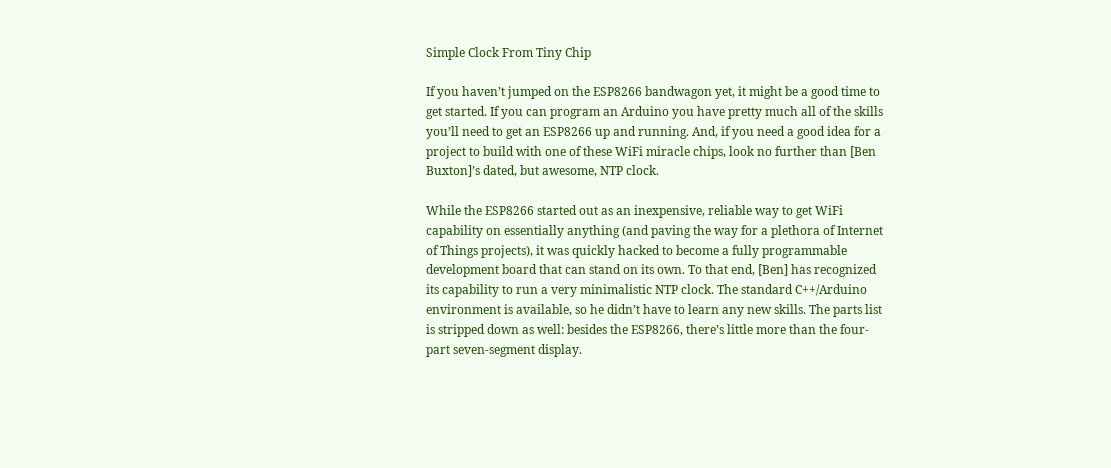Simple Clock From Tiny Chip

If you haven’t jumped on the ESP8266 bandwagon yet, it might be a good time to get started. If you can program an Arduino you have pretty much all of the skills you’ll need to get an ESP8266 up and running. And, if you need a good idea for a project to build with one of these WiFi miracle chips, look no further than [Ben Buxton]’s dated, but awesome, NTP clock.

While the ESP8266 started out as an inexpensive, reliable way to get WiFi capability on essentially anything (and paving the way for a plethora of Internet of Things projects), it was quickly hacked to become a fully programmable development board that can stand on its own. To that end, [Ben] has recognized its capability to run a very minimalistic NTP clock. The standard C++/Arduino environment is available, so he didn’t have to learn any new skills. The parts list is stripped down as well: besides the ESP8266, there’s little more than the four-part seven-segment display.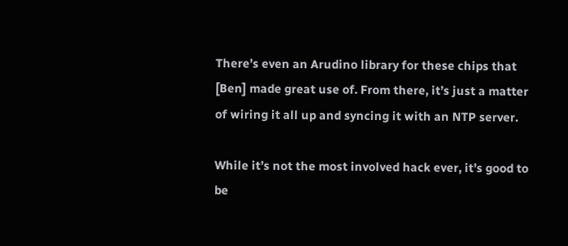There’s even an Arudino library for these chips that [Ben] made great use of. From there, it’s just a matter of wiring it all up and syncing it with an NTP server.

While it’s not the most involved hack ever, it’s good to be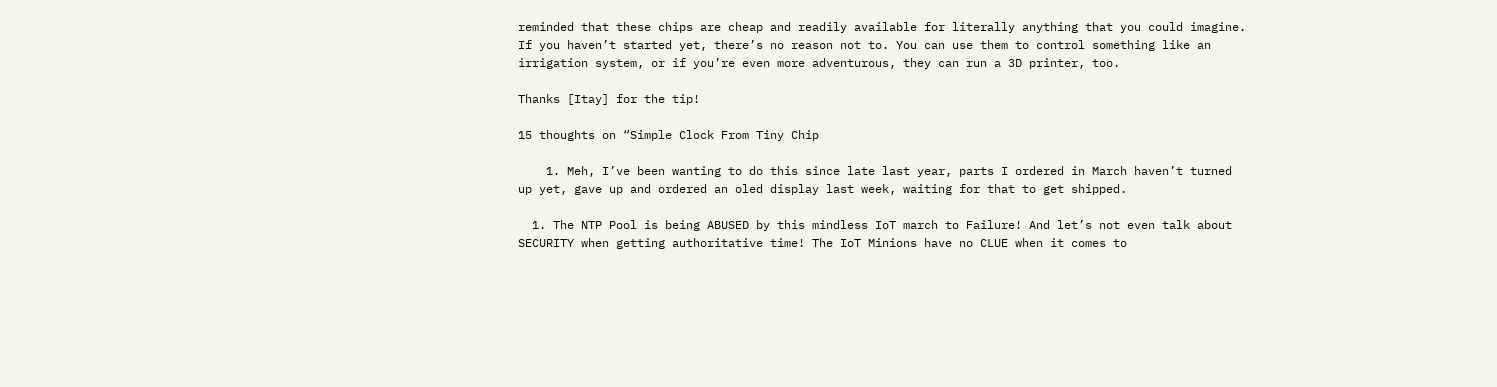reminded that these chips are cheap and readily available for literally anything that you could imagine. If you haven’t started yet, there’s no reason not to. You can use them to control something like an irrigation system, or if you’re even more adventurous, they can run a 3D printer, too.

Thanks [Itay] for the tip!

15 thoughts on “Simple Clock From Tiny Chip

    1. Meh, I’ve been wanting to do this since late last year, parts I ordered in March haven’t turned up yet, gave up and ordered an oled display last week, waiting for that to get shipped.

  1. The NTP Pool is being ABUSED by this mindless IoT march to Failure! And let’s not even talk about SECURITY when getting authoritative time! The IoT Minions have no CLUE when it comes to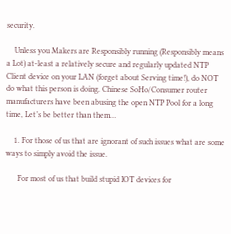security.

    Unless you Makers are Responsibly running (Responsibly means a Lot) at-least a relatively secure and regularly updated NTP Client device on your LAN (forget about Serving time!), do NOT do what this person is doing. Chinese SoHo/Consumer router manufacturers have been abusing the open NTP Pool for a long time, Let’s be better than them…

    1. For those of us that are ignorant of such issues what are some ways to simply avoid the issue.

      For most of us that build stupid IOT devices for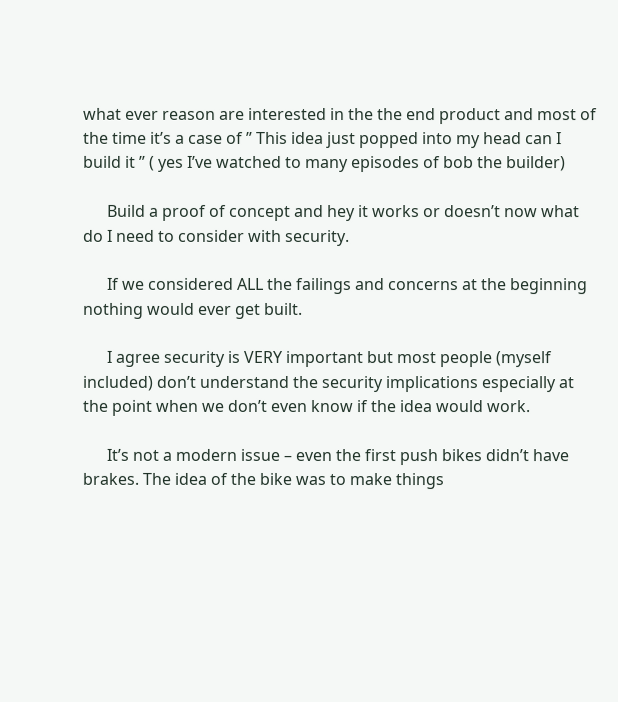what ever reason are interested in the the end product and most of the time it’s a case of ” This idea just popped into my head can I build it ” ( yes I’ve watched to many episodes of bob the builder)

      Build a proof of concept and hey it works or doesn’t now what do I need to consider with security.

      If we considered ALL the failings and concerns at the beginning nothing would ever get built.

      I agree security is VERY important but most people (myself included) don’t understand the security implications especially at the point when we don’t even know if the idea would work.

      It’s not a modern issue – even the first push bikes didn’t have brakes. The idea of the bike was to make things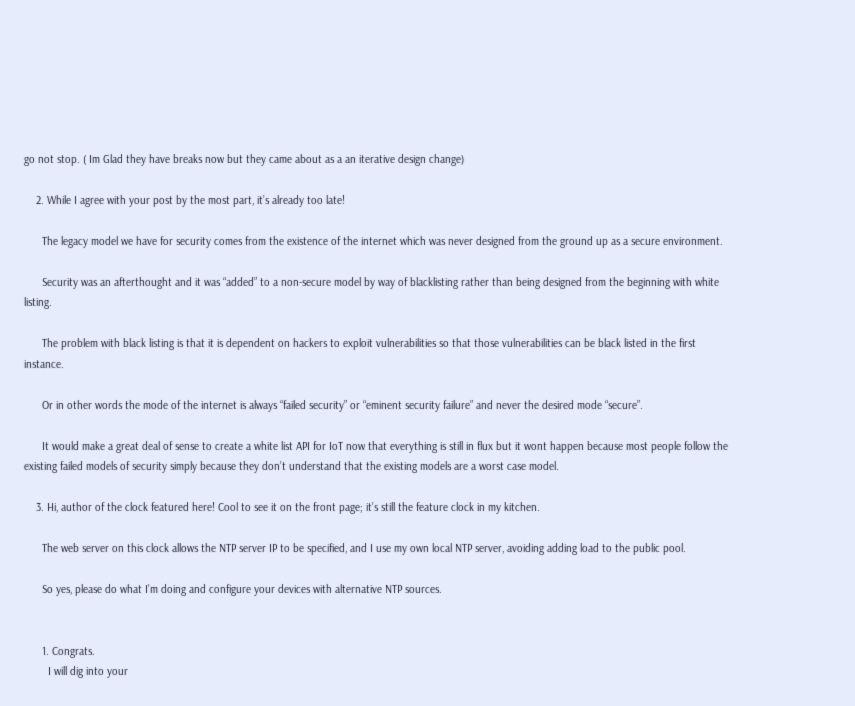go not stop. ( Im Glad they have breaks now but they came about as a an iterative design change)

    2. While I agree with your post by the most part, it’s already too late!

      The legacy model we have for security comes from the existence of the internet which was never designed from the ground up as a secure environment.

      Security was an afterthought and it was “added” to a non-secure model by way of blacklisting rather than being designed from the beginning with white listing.

      The problem with black listing is that it is dependent on hackers to exploit vulnerabilities so that those vulnerabilities can be black listed in the first instance.

      Or in other words the mode of the internet is always “failed security” or “eminent security failure” and never the desired mode “secure”.

      It would make a great deal of sense to create a white list API for IoT now that everything is still in flux but it wont happen because most people follow the existing failed models of security simply because they don’t understand that the existing models are a worst case model.

    3. Hi, author of the clock featured here! Cool to see it on the front page; it’s still the feature clock in my kitchen.

      The web server on this clock allows the NTP server IP to be specified, and I use my own local NTP server, avoiding adding load to the public pool.

      So yes, please do what I’m doing and configure your devices with alternative NTP sources.


      1. Congrats.
        I will dig into your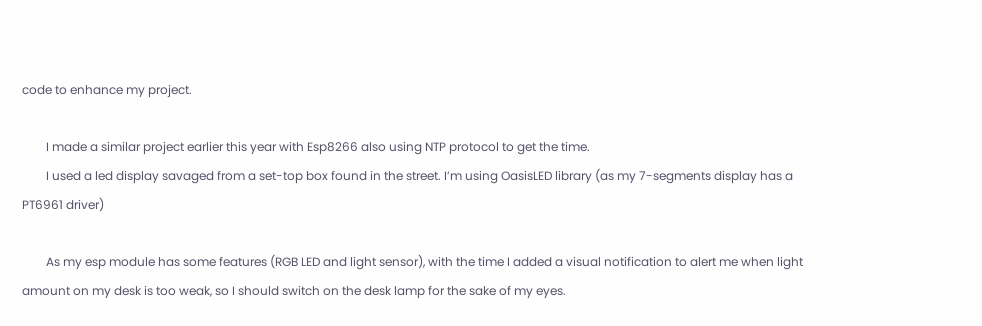code to enhance my project.

        I made a similar project earlier this year with Esp8266 also using NTP protocol to get the time.
        I used a led display savaged from a set-top box found in the street. I’m using OasisLED library (as my 7-segments display has a PT6961 driver)

        As my esp module has some features (RGB LED and light sensor), with the time I added a visual notification to alert me when light amount on my desk is too weak, so I should switch on the desk lamp for the sake of my eyes.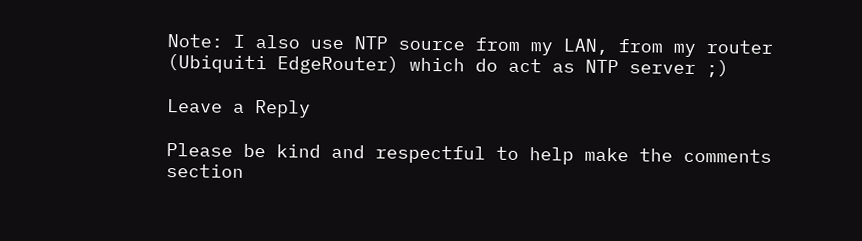Note: I also use NTP source from my LAN, from my router (Ubiquiti EdgeRouter) which do act as NTP server ;)

Leave a Reply

Please be kind and respectful to help make the comments section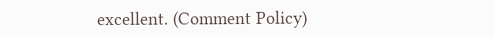excellent. (Comment Policy)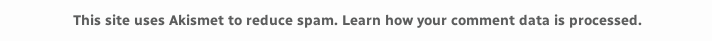This site uses Akismet to reduce spam. Learn how your comment data is processed.